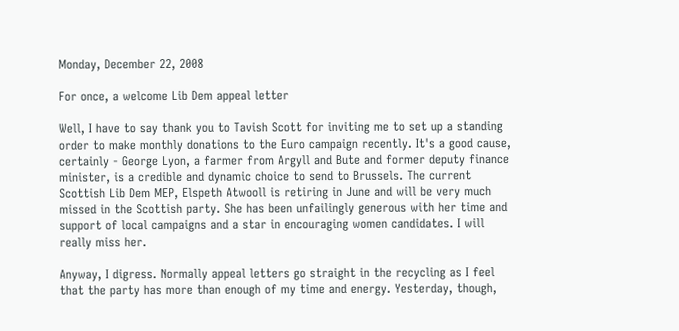Monday, December 22, 2008

For once, a welcome Lib Dem appeal letter

Well, I have to say thank you to Tavish Scott for inviting me to set up a standing order to make monthly donations to the Euro campaign recently. It's a good cause, certainly - George Lyon, a farmer from Argyll and Bute and former deputy finance minister, is a credible and dynamic choice to send to Brussels. The current Scottish Lib Dem MEP, Elspeth Atwooll is retiring in June and will be very much missed in the Scottish party. She has been unfailingly generous with her time and support of local campaigns and a star in encouraging women candidates. I will really miss her.

Anyway, I digress. Normally appeal letters go straight in the recycling as I feel that the party has more than enough of my time and energy. Yesterday, though,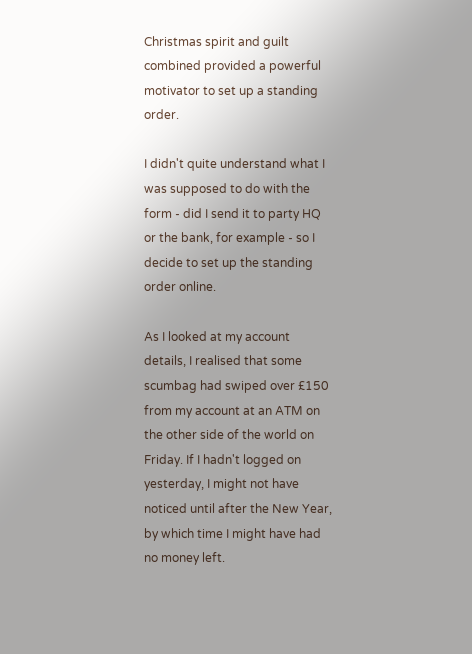Christmas spirit and guilt combined provided a powerful motivator to set up a standing order.

I didn't quite understand what I was supposed to do with the form - did I send it to party HQ or the bank, for example - so I decide to set up the standing order online.

As I looked at my account details, I realised that some scumbag had swiped over £150 from my account at an ATM on the other side of the world on Friday. If I hadn't logged on yesterday, I might not have noticed until after the New Year, by which time I might have had no money left.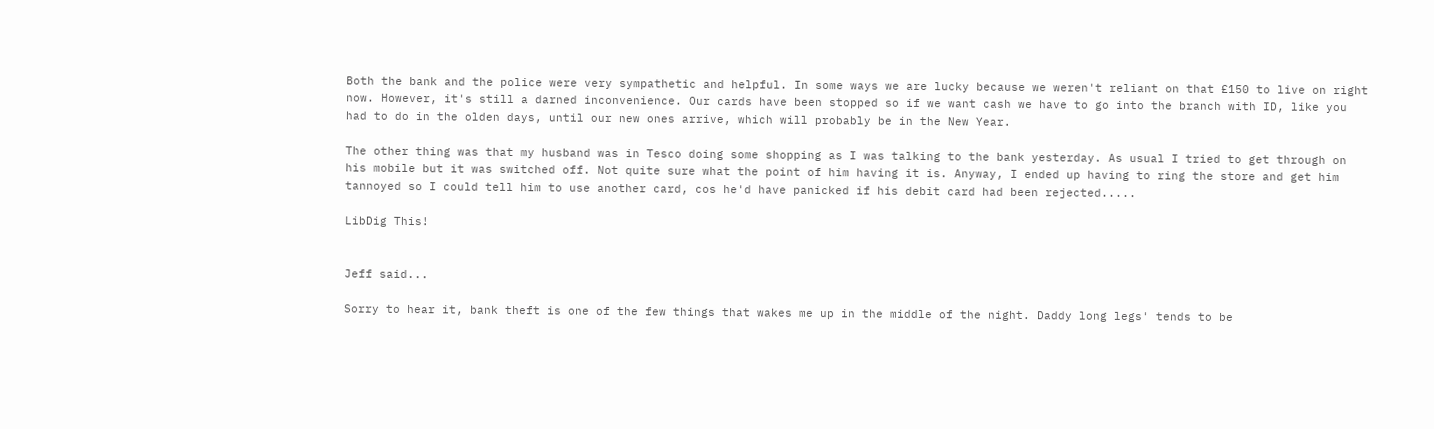Both the bank and the police were very sympathetic and helpful. In some ways we are lucky because we weren't reliant on that £150 to live on right now. However, it's still a darned inconvenience. Our cards have been stopped so if we want cash we have to go into the branch with ID, like you had to do in the olden days, until our new ones arrive, which will probably be in the New Year.

The other thing was that my husband was in Tesco doing some shopping as I was talking to the bank yesterday. As usual I tried to get through on his mobile but it was switched off. Not quite sure what the point of him having it is. Anyway, I ended up having to ring the store and get him tannoyed so I could tell him to use another card, cos he'd have panicked if his debit card had been rejected.....

LibDig This!


Jeff said...

Sorry to hear it, bank theft is one of the few things that wakes me up in the middle of the night. Daddy long legs' tends to be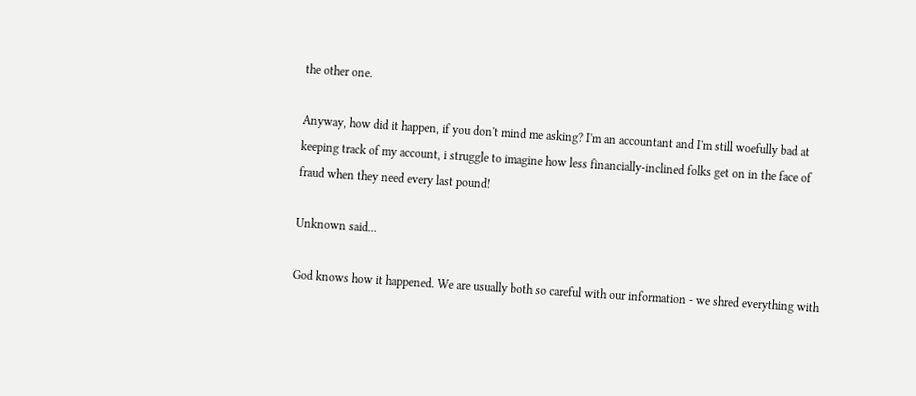the other one.

Anyway, how did it happen, if you don't mind me asking? I'm an accountant and I'm still woefully bad at keeping track of my account, i struggle to imagine how less financially-inclined folks get on in the face of fraud when they need every last pound!

Unknown said...

God knows how it happened. We are usually both so careful with our information - we shred everything with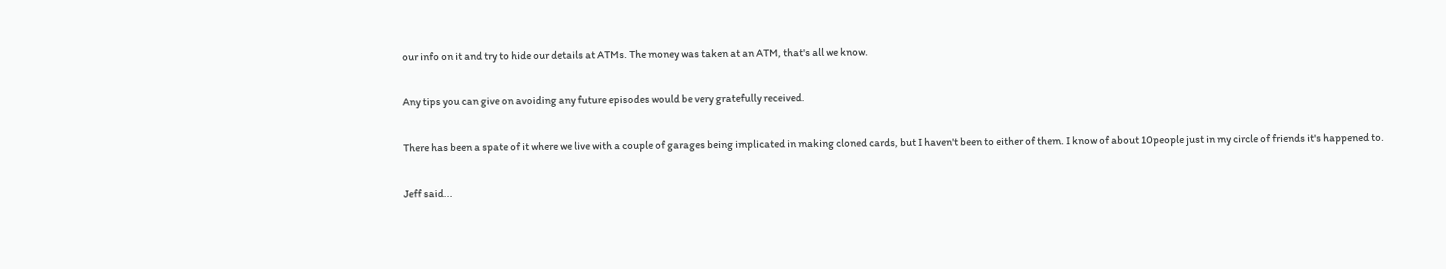our info on it and try to hide our details at ATMs. The money was taken at an ATM, that's all we know.

Any tips you can give on avoiding any future episodes would be very gratefully received.

There has been a spate of it where we live with a couple of garages being implicated in making cloned cards, but I haven't been to either of them. I know of about 10people just in my circle of friends it's happened to.

Jeff said...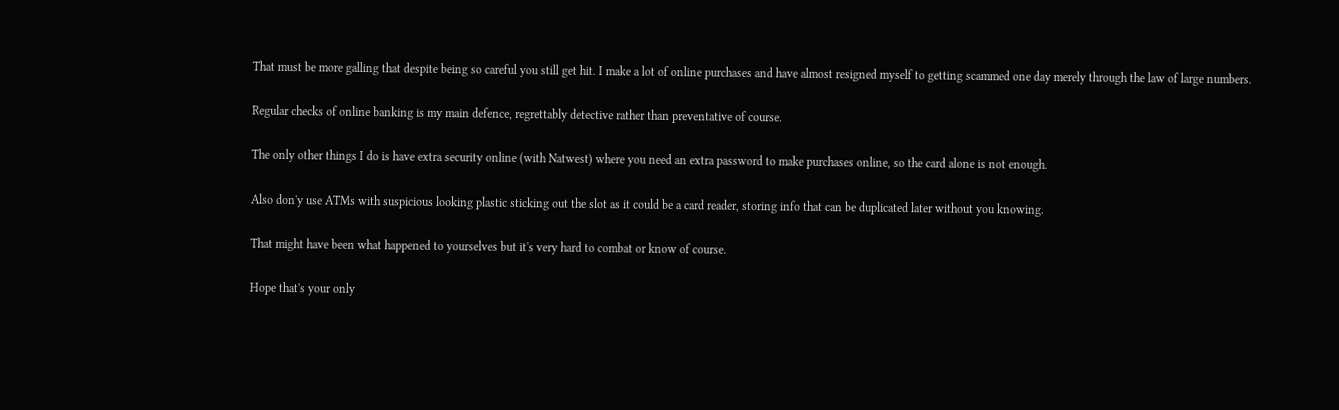That must be more galling that despite being so careful you still get hit. I make a lot of online purchases and have almost resigned myself to getting scammed one day merely through the law of large numbers.

Regular checks of online banking is my main defence, regrettably detective rather than preventative of course.

The only other things I do is have extra security online (with Natwest) where you need an extra password to make purchases online, so the card alone is not enough.

Also don'y use ATMs with suspicious looking plastic sticking out the slot as it could be a card reader, storing info that can be duplicated later without you knowing.

That might have been what happened to yourselves but it's very hard to combat or know of course.

Hope that's your only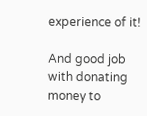experience of it!

And good job with donating money to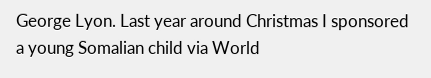George Lyon. Last year around Christmas I sponsored a young Somalian child via World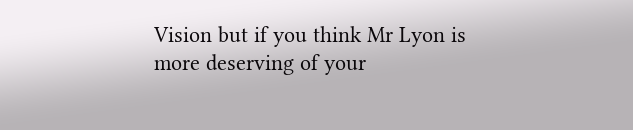Vision but if you think Mr Lyon is more deserving of your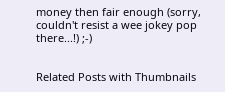money then fair enough (sorry, couldn't resist a wee jokey pop there...!) ;-)


Related Posts with Thumbnails